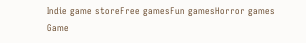Indie game storeFree gamesFun gamesHorror games
Game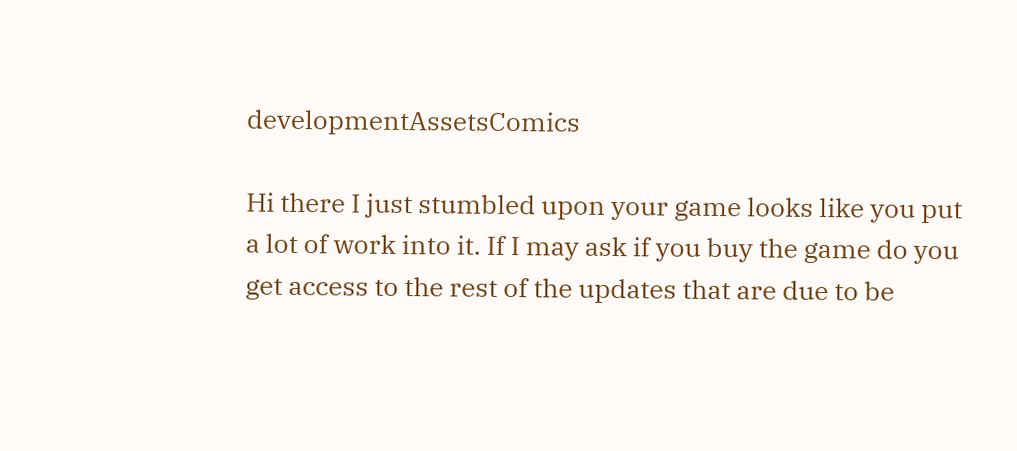developmentAssetsComics

Hi there I just stumbled upon your game looks like you put a lot of work into it. If I may ask if you buy the game do you get access to the rest of the updates that are due to be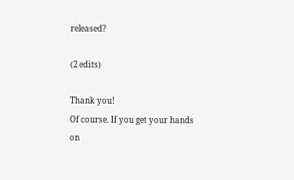released?

(2 edits)

Thank you!
Of course. If you get your hands on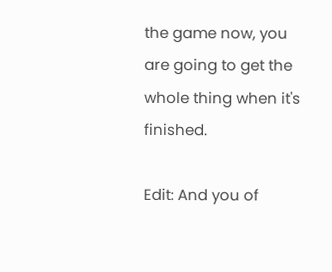the game now, you are going to get the whole thing when it's finished.

Edit: And you of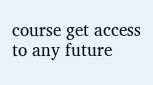course get access to any future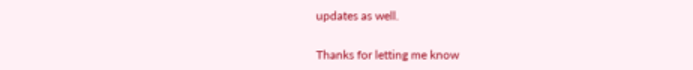updates as well.


Thanks for letting me know